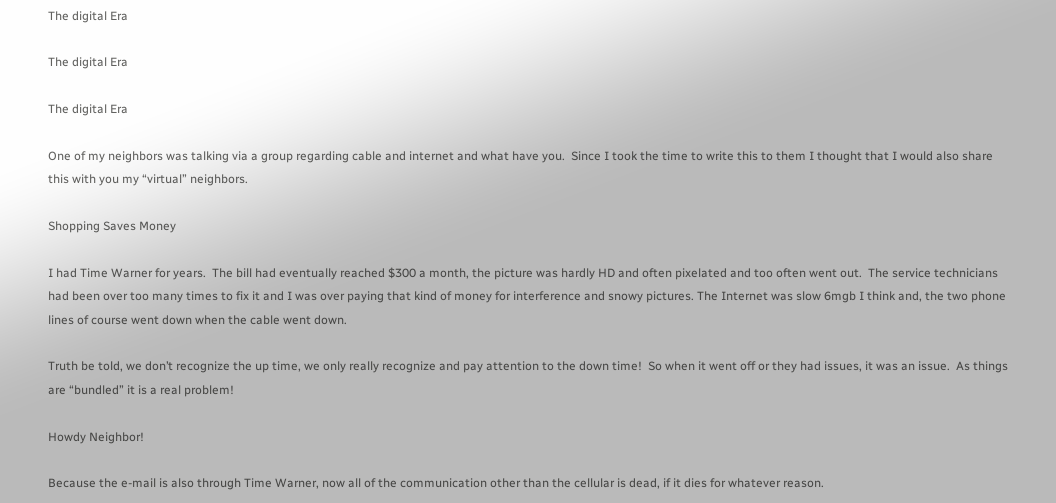The digital Era

The digital Era

The digital Era

One of my neighbors was talking via a group regarding cable and internet and what have you.  Since I took the time to write this to them I thought that I would also share this with you my “virtual” neighbors.

Shopping Saves Money

I had Time Warner for years.  The bill had eventually reached $300 a month, the picture was hardly HD and often pixelated and too often went out.  The service technicians had been over too many times to fix it and I was over paying that kind of money for interference and snowy pictures. The Internet was slow 6mgb I think and, the two phone lines of course went down when the cable went down.

Truth be told, we don’t recognize the up time, we only really recognize and pay attention to the down time!  So when it went off or they had issues, it was an issue.  As things are “bundled” it is a real problem!

Howdy Neighbor!

Because the e-mail is also through Time Warner, now all of the communication other than the cellular is dead, if it dies for whatever reason.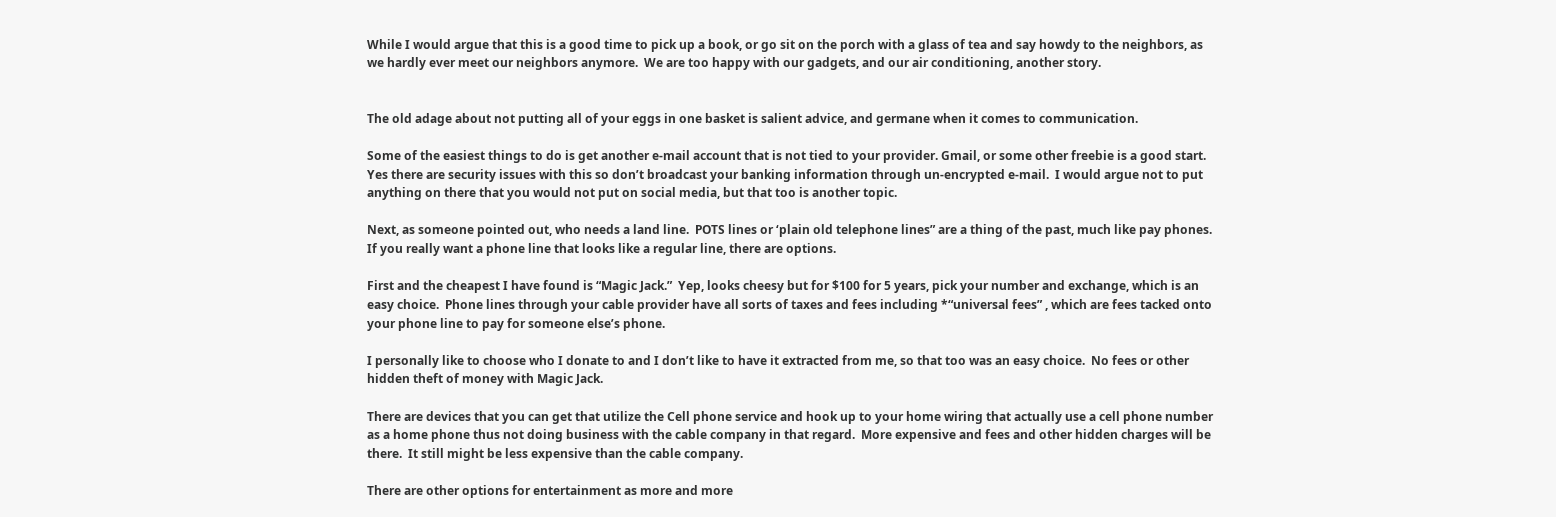While I would argue that this is a good time to pick up a book, or go sit on the porch with a glass of tea and say howdy to the neighbors, as we hardly ever meet our neighbors anymore.  We are too happy with our gadgets, and our air conditioning, another story.


The old adage about not putting all of your eggs in one basket is salient advice, and germane when it comes to communication.

Some of the easiest things to do is get another e-mail account that is not tied to your provider. Gmail, or some other freebie is a good start.  Yes there are security issues with this so don’t broadcast your banking information through un-encrypted e-mail.  I would argue not to put anything on there that you would not put on social media, but that too is another topic.

Next, as someone pointed out, who needs a land line.  POTS lines or ‘plain old telephone lines” are a thing of the past, much like pay phones.  If you really want a phone line that looks like a regular line, there are options.

First and the cheapest I have found is “Magic Jack.”  Yep, looks cheesy but for $100 for 5 years, pick your number and exchange, which is an easy choice.  Phone lines through your cable provider have all sorts of taxes and fees including *“universal fees” , which are fees tacked onto your phone line to pay for someone else’s phone.

I personally like to choose who I donate to and I don’t like to have it extracted from me, so that too was an easy choice.  No fees or other hidden theft of money with Magic Jack.

There are devices that you can get that utilize the Cell phone service and hook up to your home wiring that actually use a cell phone number as a home phone thus not doing business with the cable company in that regard.  More expensive and fees and other hidden charges will be there.  It still might be less expensive than the cable company.

There are other options for entertainment as more and more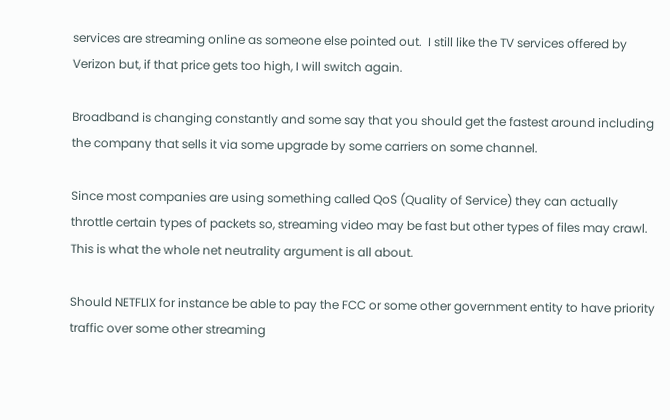services are streaming online as someone else pointed out.  I still like the TV services offered by Verizon but, if that price gets too high, I will switch again.

Broadband is changing constantly and some say that you should get the fastest around including the company that sells it via some upgrade by some carriers on some channel.

Since most companies are using something called QoS (Quality of Service) they can actually throttle certain types of packets so, streaming video may be fast but other types of files may crawl.  This is what the whole net neutrality argument is all about.

Should NETFLIX for instance be able to pay the FCC or some other government entity to have priority traffic over some other streaming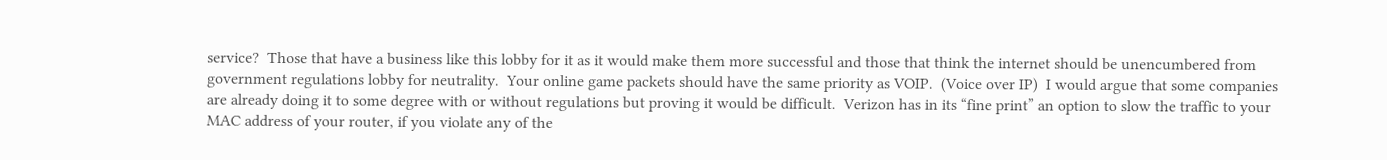service?  Those that have a business like this lobby for it as it would make them more successful and those that think the internet should be unencumbered from government regulations lobby for neutrality.  Your online game packets should have the same priority as VOIP.  (Voice over IP)  I would argue that some companies are already doing it to some degree with or without regulations but proving it would be difficult.  Verizon has in its “fine print” an option to slow the traffic to your MAC address of your router, if you violate any of the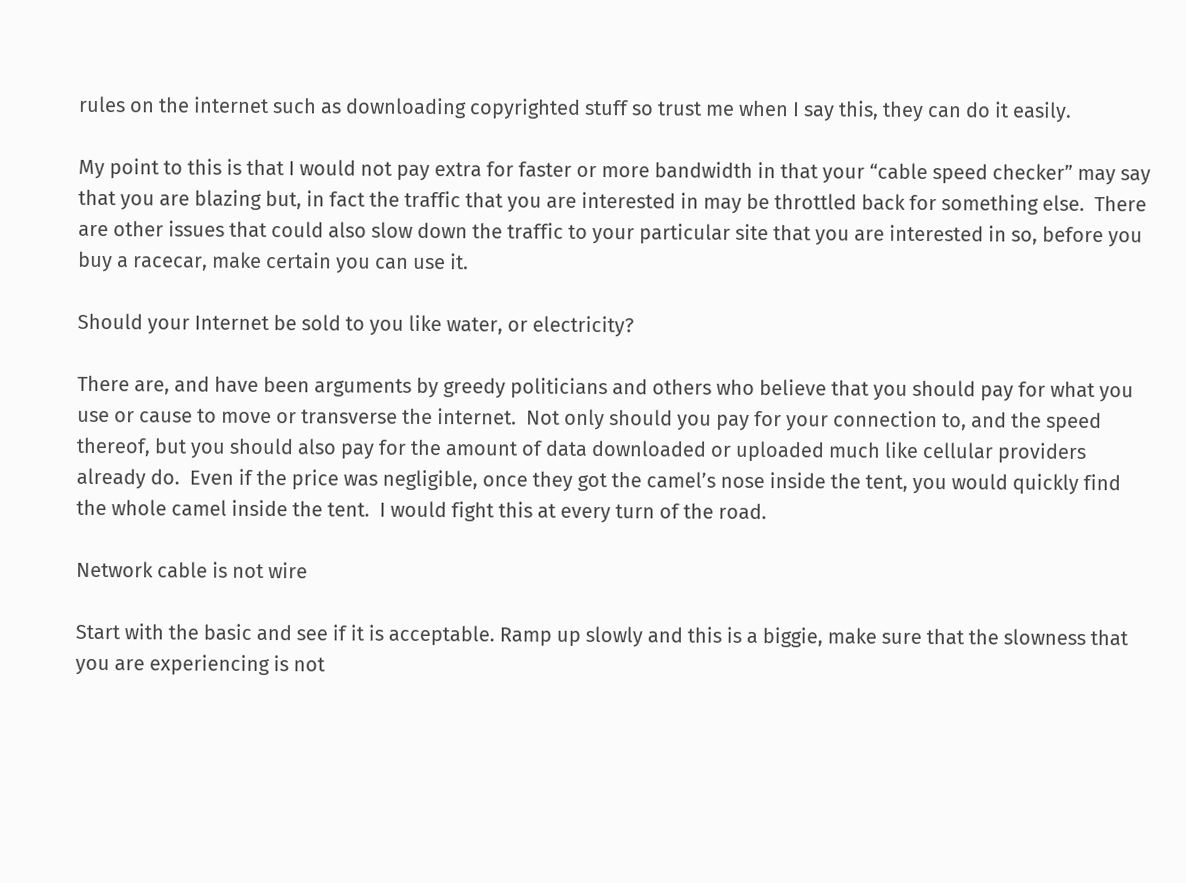rules on the internet such as downloading copyrighted stuff so trust me when I say this, they can do it easily.

My point to this is that I would not pay extra for faster or more bandwidth in that your “cable speed checker” may say that you are blazing but, in fact the traffic that you are interested in may be throttled back for something else.  There are other issues that could also slow down the traffic to your particular site that you are interested in so, before you buy a racecar, make certain you can use it.

Should your Internet be sold to you like water, or electricity?

There are, and have been arguments by greedy politicians and others who believe that you should pay for what you use or cause to move or transverse the internet.  Not only should you pay for your connection to, and the speed thereof, but you should also pay for the amount of data downloaded or uploaded much like cellular providers already do.  Even if the price was negligible, once they got the camel’s nose inside the tent, you would quickly find the whole camel inside the tent.  I would fight this at every turn of the road.

Network cable is not wire

Start with the basic and see if it is acceptable. Ramp up slowly and this is a biggie, make sure that the slowness that you are experiencing is not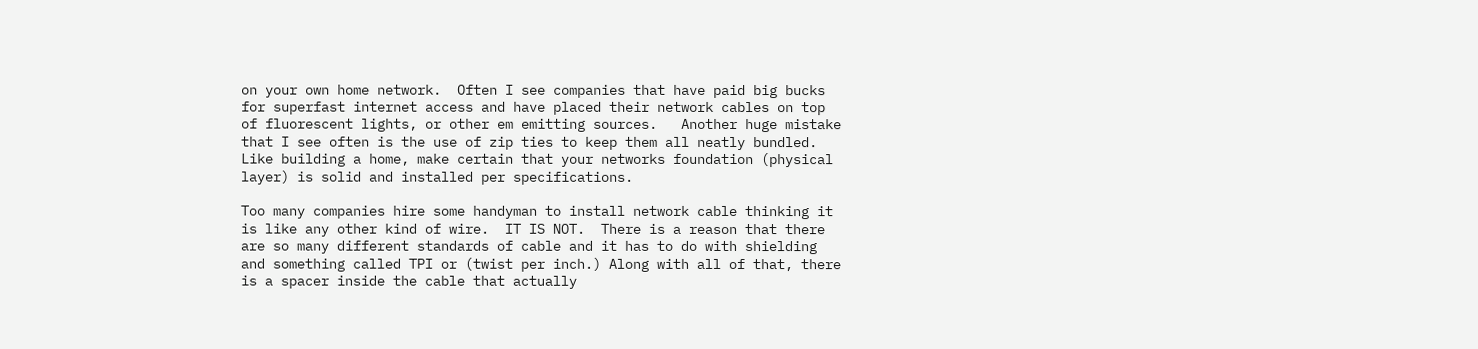on your own home network.  Often I see companies that have paid big bucks for superfast internet access and have placed their network cables on top of fluorescent lights, or other em emitting sources.   Another huge mistake that I see often is the use of zip ties to keep them all neatly bundled.  Like building a home, make certain that your networks foundation (physical layer) is solid and installed per specifications.

Too many companies hire some handyman to install network cable thinking it is like any other kind of wire.  IT IS NOT.  There is a reason that there are so many different standards of cable and it has to do with shielding and something called TPI or (twist per inch.) Along with all of that, there is a spacer inside the cable that actually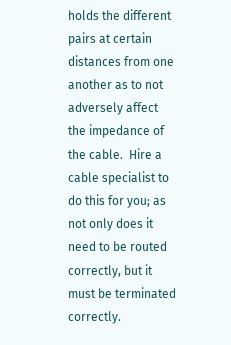holds the different pairs at certain distances from one another as to not adversely affect the impedance of the cable.  Hire a cable specialist to do this for you; as not only does it need to be routed correctly, but it must be terminated correctly.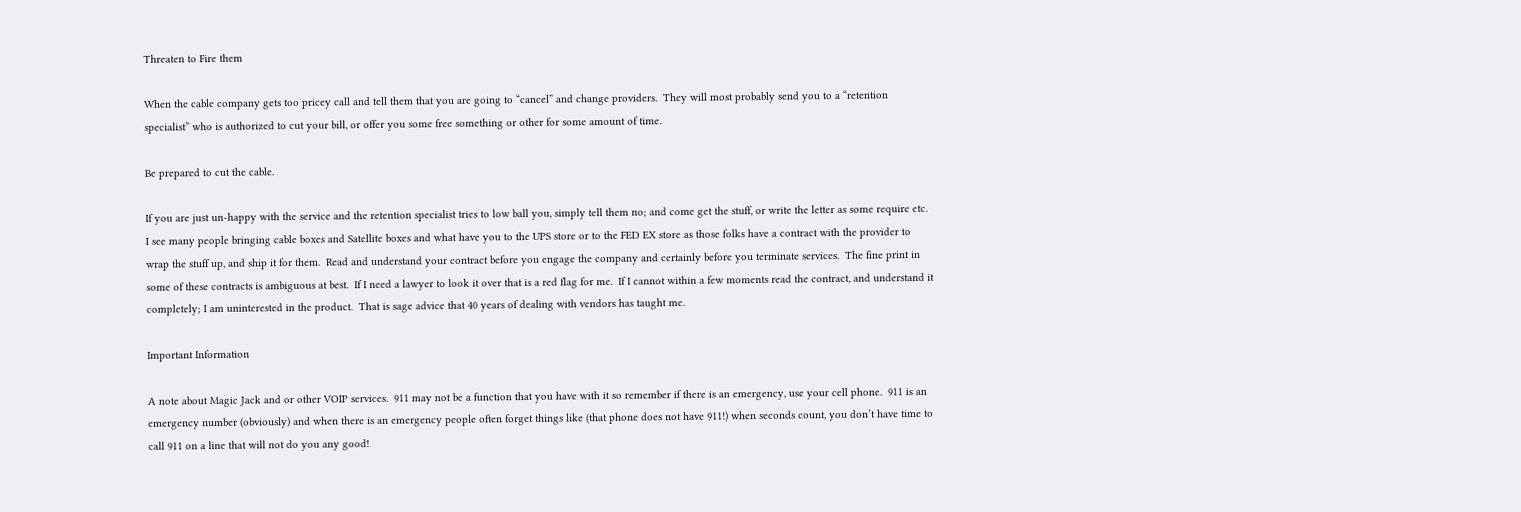Threaten to Fire them

When the cable company gets too pricey call and tell them that you are going to “cancel” and change providers.  They will most probably send you to a “retention specialist” who is authorized to cut your bill, or offer you some free something or other for some amount of time.

Be prepared to cut the cable.

If you are just un-happy with the service and the retention specialist tries to low ball you, simply tell them no; and come get the stuff, or write the letter as some require etc.  I see many people bringing cable boxes and Satellite boxes and what have you to the UPS store or to the FED EX store as those folks have a contract with the provider to wrap the stuff up, and ship it for them.  Read and understand your contract before you engage the company and certainly before you terminate services.  The fine print in some of these contracts is ambiguous at best.  If I need a lawyer to look it over that is a red flag for me.  If I cannot within a few moments read the contract, and understand it completely; I am uninterested in the product.  That is sage advice that 40 years of dealing with vendors has taught me.

Important Information

A note about Magic Jack and or other VOIP services.  911 may not be a function that you have with it so remember if there is an emergency, use your cell phone.  911 is an emergency number (obviously) and when there is an emergency people often forget things like (that phone does not have 911!) when seconds count, you don’t have time to call 911 on a line that will not do you any good!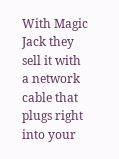With Magic Jack they sell it with a network cable that plugs right into your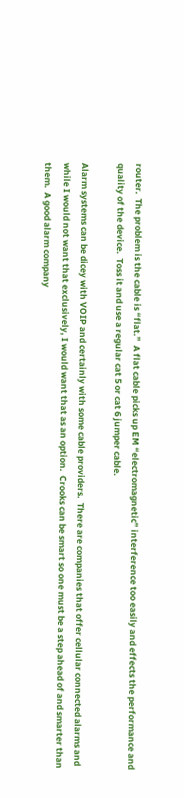router.  The problem is the cable is “flat.”  A flat cable picks up EM “electromagnetic” interference too easily and effects the performance and quality of the device.  Toss it and use a regular cat 5 or cat 6 jumper cable.

Alarm systems can be dicey with VOIP and certainly with some cable providers.  There are companies that offer cellular connected alarms and while I would not want that exclusively, I would want that as an option.  Crooks can be smart so one must be a step ahead of and smarter than them.  A good alarm company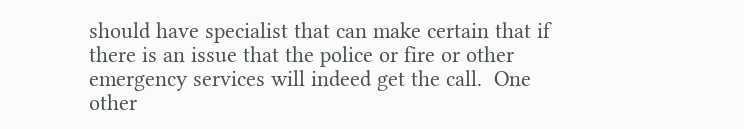should have specialist that can make certain that if there is an issue that the police or fire or other emergency services will indeed get the call.  One other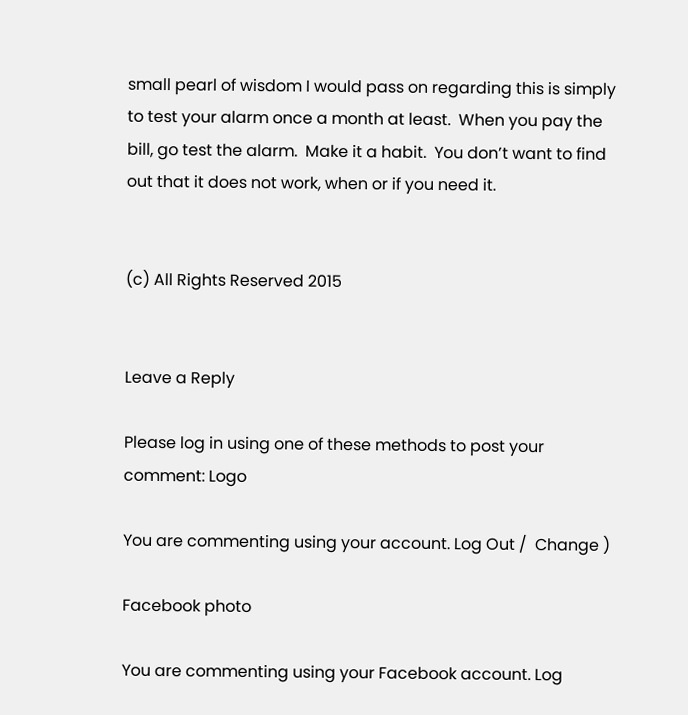small pearl of wisdom I would pass on regarding this is simply to test your alarm once a month at least.  When you pay the bill, go test the alarm.  Make it a habit.  You don’t want to find out that it does not work, when or if you need it.


(c) All Rights Reserved 2015


Leave a Reply

Please log in using one of these methods to post your comment: Logo

You are commenting using your account. Log Out /  Change )

Facebook photo

You are commenting using your Facebook account. Log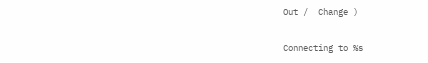Out /  Change )

Connecting to %s